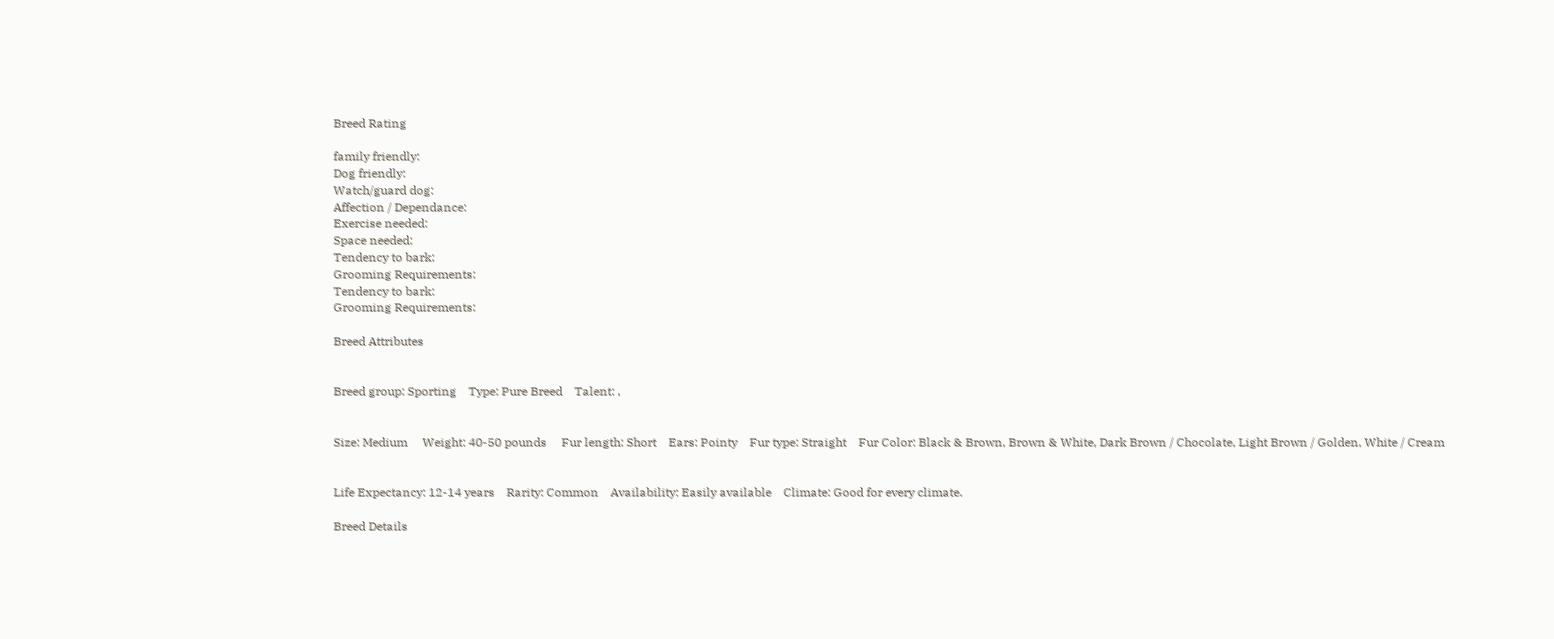Breed Rating

family friendly:
Dog friendly:
Watch/guard dog:
Affection / Dependance:
Exercise needed:
Space needed:
Tendency to bark:
Grooming Requirements:
Tendency to bark:
Grooming Requirements:

Breed Attributes


Breed group: Sporting    Type: Pure Breed    Talent: ,


Size: Medium     Weight: 40-50 pounds     Fur length: Short    Ears: Pointy    Fur type: Straight    Fur Color: Black & Brown, Brown & White, Dark Brown / Chocolate, Light Brown / Golden, White / Cream


Life Expectancy: 12-14 years    Rarity: Common    Availability: Easily available    Climate: Good for every climate.

Breed Details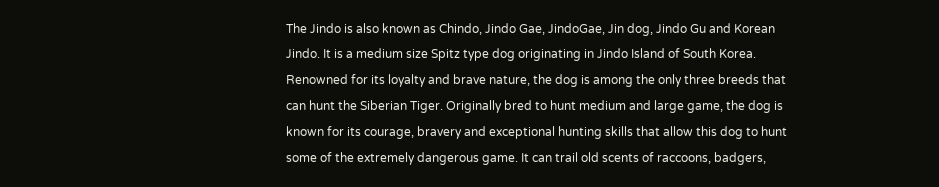The Jindo is also known as Chindo, Jindo Gae, JindoGae, Jin dog, Jindo Gu and Korean Jindo. It is a medium size Spitz type dog originating in Jindo Island of South Korea. Renowned for its loyalty and brave nature, the dog is among the only three breeds that can hunt the Siberian Tiger. Originally bred to hunt medium and large game, the dog is known for its courage, bravery and exceptional hunting skills that allow this dog to hunt some of the extremely dangerous game. It can trail old scents of raccoons, badgers,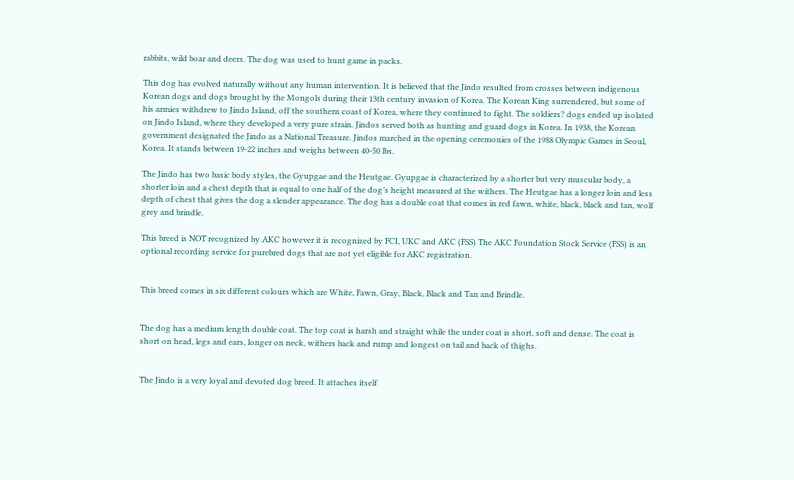rabbits, wild boar and deers. The dog was used to hunt game in packs.

This dog has evolved naturally without any human intervention. It is believed that the Jindo resulted from crosses between indigenous Korean dogs and dogs brought by the Mongols during their 13th century invasion of Korea. The Korean King surrendered, but some of his armies withdrew to Jindo Island, off the southern coast of Korea, where they continued to fight. The soldiers? dogs ended up isolated on Jindo Island, where they developed a very pure strain. Jindos served both as hunting and guard dogs in Korea. In 1938, the Korean government designated the Jindo as a National Treasure. Jindos marched in the opening ceremonies of the 1988 Olympic Games in Seoul, Korea. It stands between 19-22 inches and weighs between 40-50 lbs.

The Jindo has two basic body styles, the Gyupgae and the Heutgae. Gyupgae is characterized by a shorter but very muscular body, a shorter loin and a chest depth that is equal to one half of the dog’s height measured at the withers. The Heutgae has a longer loin and less depth of chest that gives the dog a slender appearance. The dog has a double coat that comes in red fawn, white, black, black and tan, wolf grey and brindle.

This breed is NOT recognized by AKC however it is recognized by FCI, UKC and AKC (FSS) The AKC Foundation Stock Service (FSS) is an optional recording service for purebred dogs that are not yet eligible for AKC registration.


This breed comes in six different colours which are White, Fawn, Gray, Black, Black and Tan and Brindle.


The dog has a medium length double coat. The top coat is harsh and straight while the under coat is short, soft and dense. The coat is short on head, legs and ears, longer on neck, withers back and rump and longest on tail and back of thighs.


The Jindo is a very loyal and devoted dog breed. It attaches itself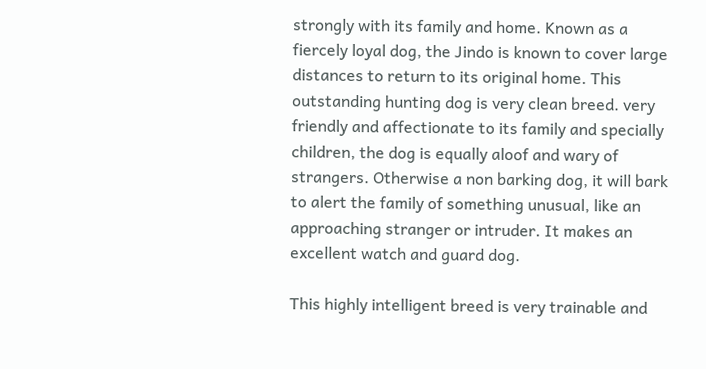strongly with its family and home. Known as a fiercely loyal dog, the Jindo is known to cover large distances to return to its original home. This outstanding hunting dog is very clean breed. very friendly and affectionate to its family and specially children, the dog is equally aloof and wary of strangers. Otherwise a non barking dog, it will bark to alert the family of something unusual, like an approaching stranger or intruder. It makes an excellent watch and guard dog.

This highly intelligent breed is very trainable and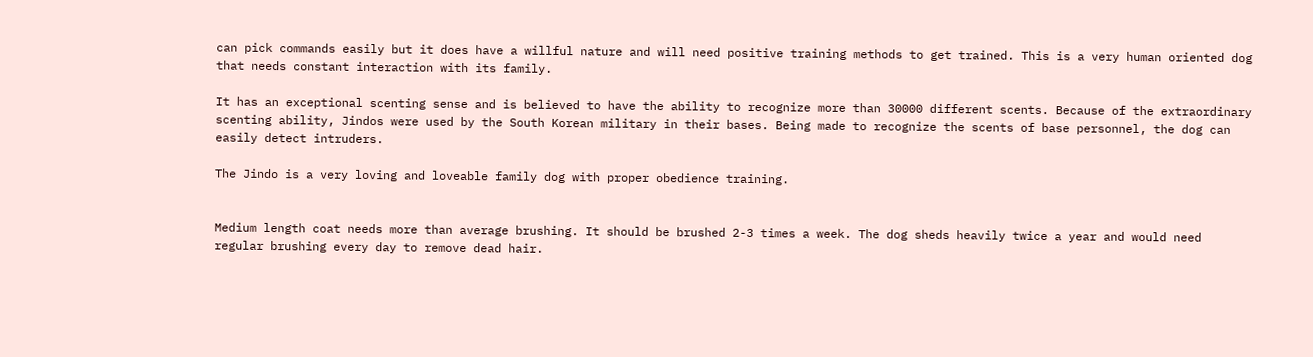can pick commands easily but it does have a willful nature and will need positive training methods to get trained. This is a very human oriented dog that needs constant interaction with its family.

It has an exceptional scenting sense and is believed to have the ability to recognize more than 30000 different scents. Because of the extraordinary scenting ability, Jindos were used by the South Korean military in their bases. Being made to recognize the scents of base personnel, the dog can easily detect intruders.

The Jindo is a very loving and loveable family dog with proper obedience training.


Medium length coat needs more than average brushing. It should be brushed 2-3 times a week. The dog sheds heavily twice a year and would need regular brushing every day to remove dead hair.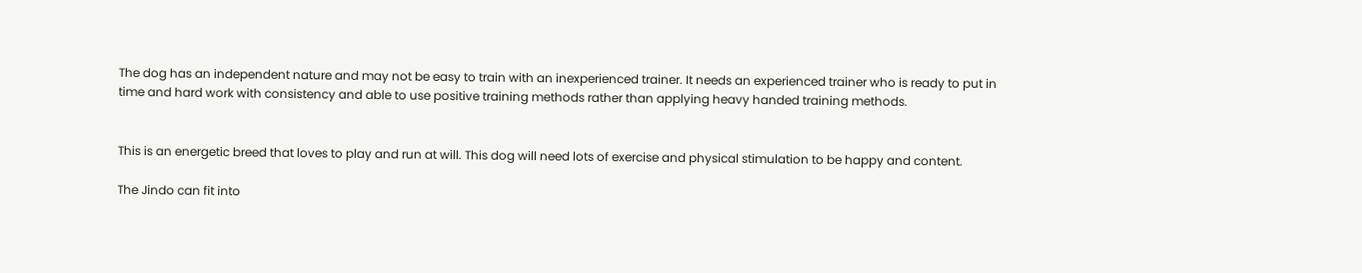The dog has an independent nature and may not be easy to train with an inexperienced trainer. It needs an experienced trainer who is ready to put in time and hard work with consistency and able to use positive training methods rather than applying heavy handed training methods.


This is an energetic breed that loves to play and run at will. This dog will need lots of exercise and physical stimulation to be happy and content.

The Jindo can fit into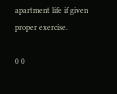apartment life if given proper exercise.

0 0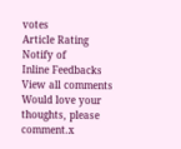votes
Article Rating
Notify of
Inline Feedbacks
View all comments
Would love your thoughts, please comment.x